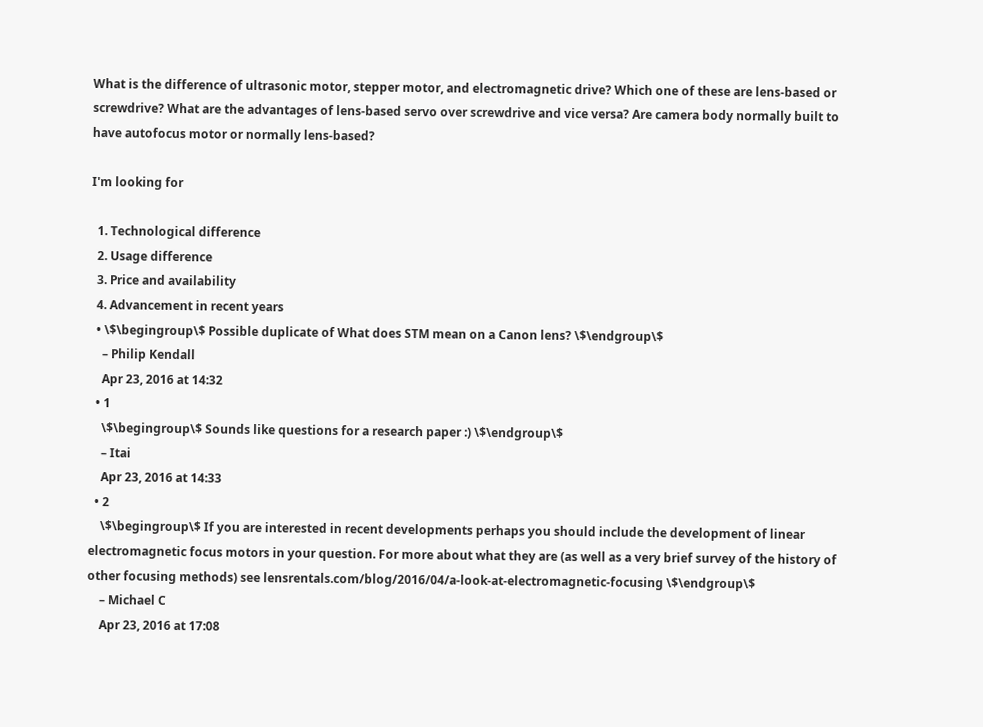What is the difference of ultrasonic motor, stepper motor, and electromagnetic drive? Which one of these are lens-based or screwdrive? What are the advantages of lens-based servo over screwdrive and vice versa? Are camera body normally built to have autofocus motor or normally lens-based?

I'm looking for

  1. Technological difference
  2. Usage difference
  3. Price and availability
  4. Advancement in recent years
  • \$\begingroup\$ Possible duplicate of What does STM mean on a Canon lens? \$\endgroup\$
    – Philip Kendall
    Apr 23, 2016 at 14:32
  • 1
    \$\begingroup\$ Sounds like questions for a research paper :) \$\endgroup\$
    – Itai
    Apr 23, 2016 at 14:33
  • 2
    \$\begingroup\$ If you are interested in recent developments perhaps you should include the development of linear electromagnetic focus motors in your question. For more about what they are (as well as a very brief survey of the history of other focusing methods) see lensrentals.com/blog/2016/04/a-look-at-electromagnetic-focusing \$\endgroup\$
    – Michael C
    Apr 23, 2016 at 17:08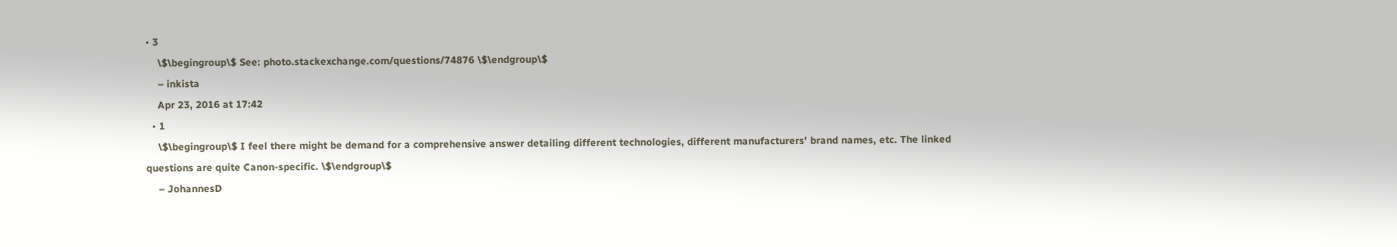• 3
    \$\begingroup\$ See: photo.stackexchange.com/questions/74876 \$\endgroup\$
    – inkista
    Apr 23, 2016 at 17:42
  • 1
    \$\begingroup\$ I feel there might be demand for a comprehensive answer detailing different technologies, different manufacturers' brand names, etc. The linked questions are quite Canon-specific. \$\endgroup\$
    – JohannesD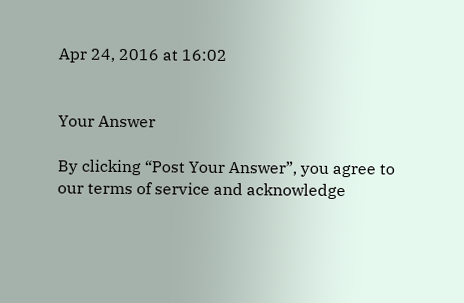Apr 24, 2016 at 16:02


Your Answer

By clicking “Post Your Answer”, you agree to our terms of service and acknowledge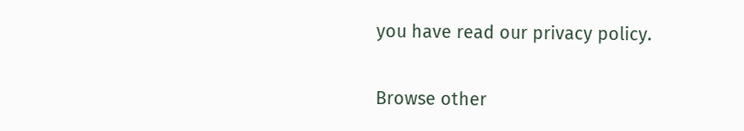you have read our privacy policy.

Browse other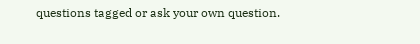questions tagged or ask your own question.